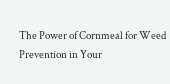The Power of Cornmeal for Weed Prevention in Your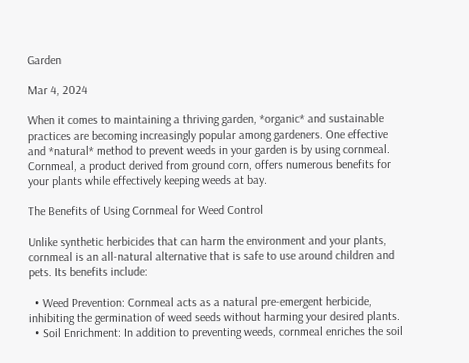Garden

Mar 4, 2024

When it comes to maintaining a thriving garden, *organic* and sustainable practices are becoming increasingly popular among gardeners. One effective and *natural* method to prevent weeds in your garden is by using cornmeal. Cornmeal, a product derived from ground corn, offers numerous benefits for your plants while effectively keeping weeds at bay.

The Benefits of Using Cornmeal for Weed Control

Unlike synthetic herbicides that can harm the environment and your plants, cornmeal is an all-natural alternative that is safe to use around children and pets. Its benefits include:

  • Weed Prevention: Cornmeal acts as a natural pre-emergent herbicide, inhibiting the germination of weed seeds without harming your desired plants.
  • Soil Enrichment: In addition to preventing weeds, cornmeal enriches the soil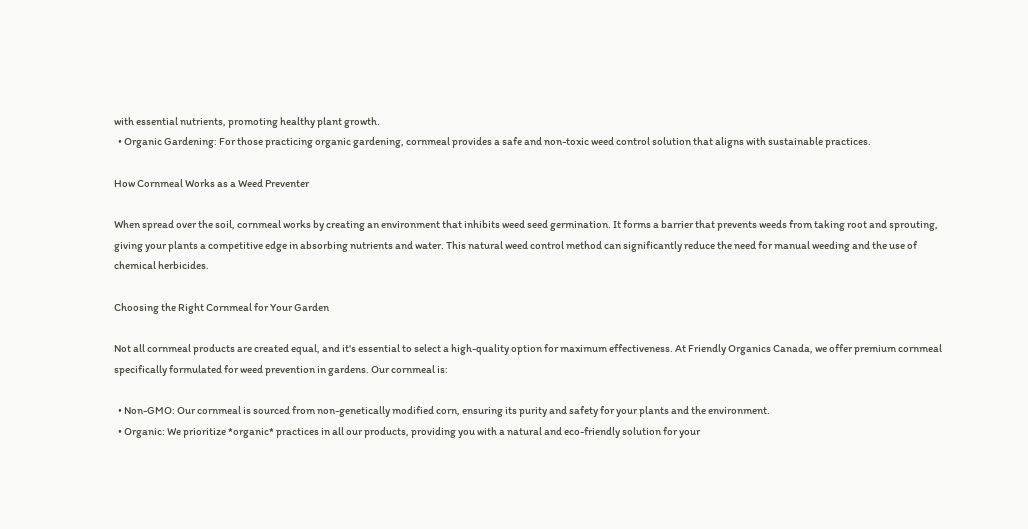with essential nutrients, promoting healthy plant growth.
  • Organic Gardening: For those practicing organic gardening, cornmeal provides a safe and non-toxic weed control solution that aligns with sustainable practices.

How Cornmeal Works as a Weed Preventer

When spread over the soil, cornmeal works by creating an environment that inhibits weed seed germination. It forms a barrier that prevents weeds from taking root and sprouting, giving your plants a competitive edge in absorbing nutrients and water. This natural weed control method can significantly reduce the need for manual weeding and the use of chemical herbicides.

Choosing the Right Cornmeal for Your Garden

Not all cornmeal products are created equal, and it's essential to select a high-quality option for maximum effectiveness. At Friendly Organics Canada, we offer premium cornmeal specifically formulated for weed prevention in gardens. Our cornmeal is:

  • Non-GMO: Our cornmeal is sourced from non-genetically modified corn, ensuring its purity and safety for your plants and the environment.
  • Organic: We prioritize *organic* practices in all our products, providing you with a natural and eco-friendly solution for your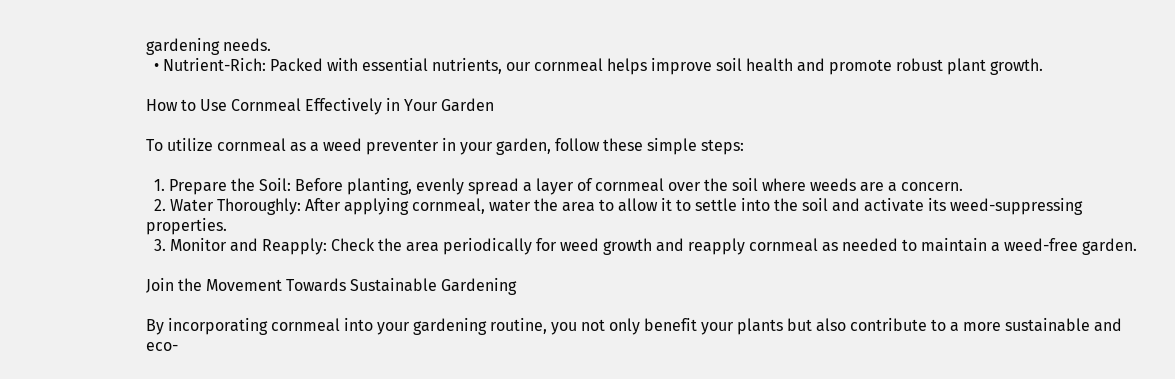gardening needs.
  • Nutrient-Rich: Packed with essential nutrients, our cornmeal helps improve soil health and promote robust plant growth.

How to Use Cornmeal Effectively in Your Garden

To utilize cornmeal as a weed preventer in your garden, follow these simple steps:

  1. Prepare the Soil: Before planting, evenly spread a layer of cornmeal over the soil where weeds are a concern.
  2. Water Thoroughly: After applying cornmeal, water the area to allow it to settle into the soil and activate its weed-suppressing properties.
  3. Monitor and Reapply: Check the area periodically for weed growth and reapply cornmeal as needed to maintain a weed-free garden.

Join the Movement Towards Sustainable Gardening

By incorporating cornmeal into your gardening routine, you not only benefit your plants but also contribute to a more sustainable and eco-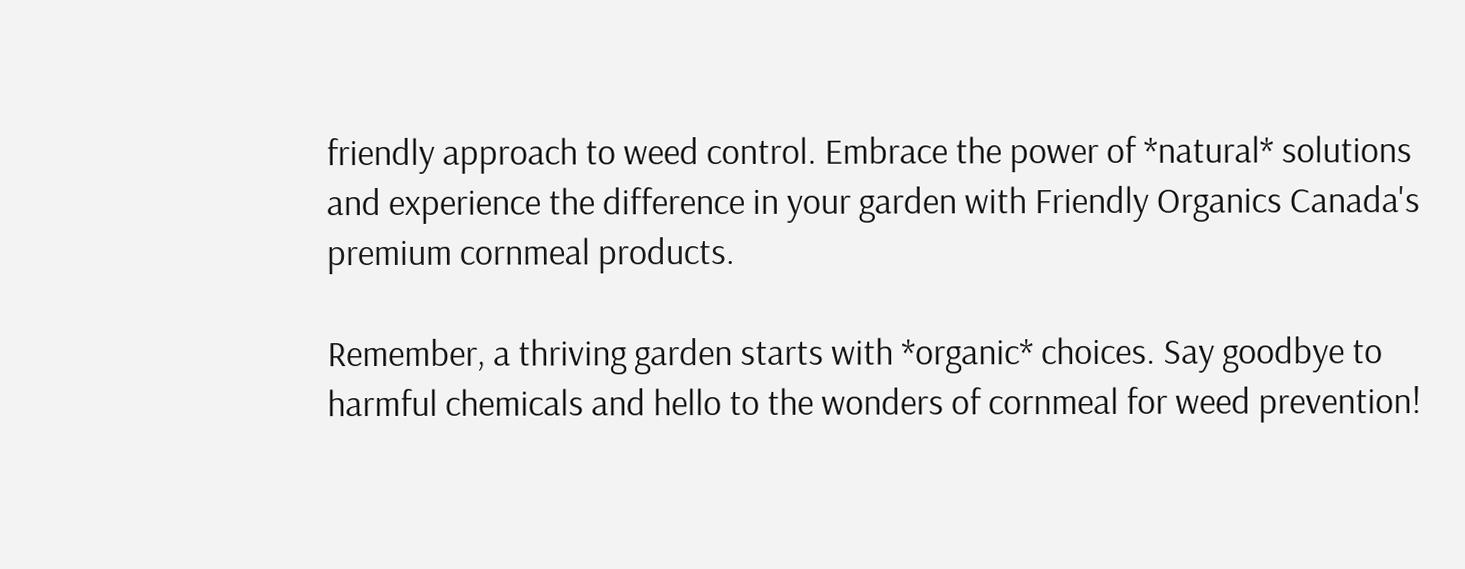friendly approach to weed control. Embrace the power of *natural* solutions and experience the difference in your garden with Friendly Organics Canada's premium cornmeal products.

Remember, a thriving garden starts with *organic* choices. Say goodbye to harmful chemicals and hello to the wonders of cornmeal for weed prevention!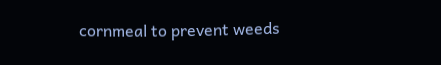cornmeal to prevent weeds